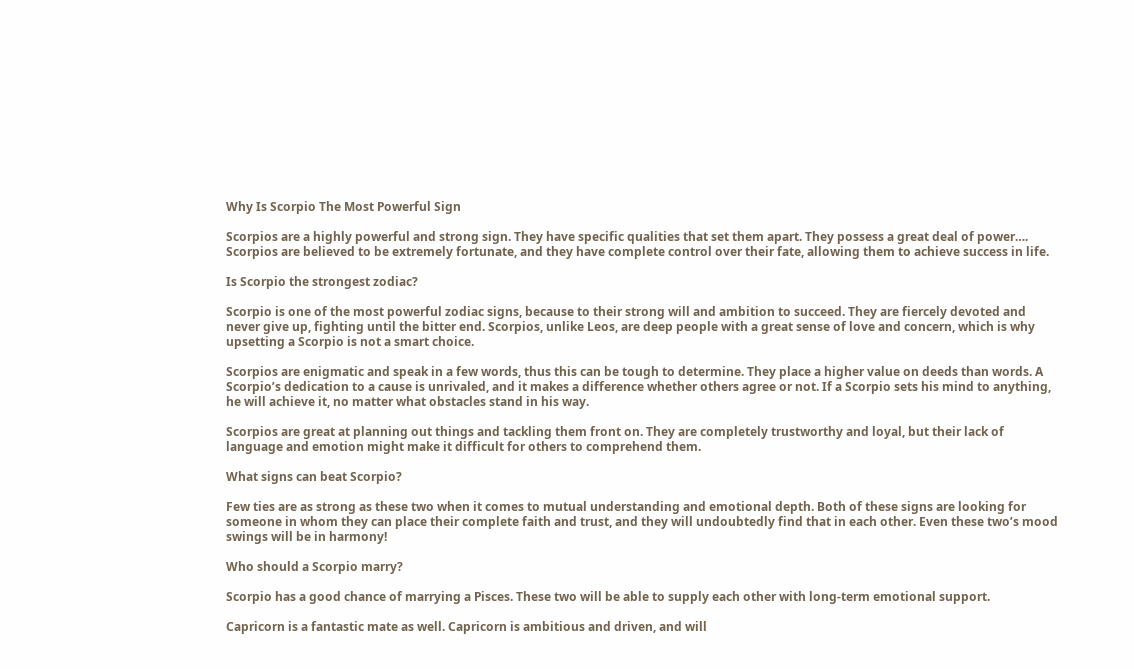Why Is Scorpio The Most Powerful Sign

Scorpios are a highly powerful and strong sign. They have specific qualities that set them apart. They possess a great deal of power…. Scorpios are believed to be extremely fortunate, and they have complete control over their fate, allowing them to achieve success in life.

Is Scorpio the strongest zodiac?

Scorpio is one of the most powerful zodiac signs, because to their strong will and ambition to succeed. They are fiercely devoted and never give up, fighting until the bitter end. Scorpios, unlike Leos, are deep people with a great sense of love and concern, which is why upsetting a Scorpio is not a smart choice.

Scorpios are enigmatic and speak in a few words, thus this can be tough to determine. They place a higher value on deeds than words. A Scorpio’s dedication to a cause is unrivaled, and it makes a difference whether others agree or not. If a Scorpio sets his mind to anything, he will achieve it, no matter what obstacles stand in his way.

Scorpios are great at planning out things and tackling them front on. They are completely trustworthy and loyal, but their lack of language and emotion might make it difficult for others to comprehend them.

What signs can beat Scorpio?

Few ties are as strong as these two when it comes to mutual understanding and emotional depth. Both of these signs are looking for someone in whom they can place their complete faith and trust, and they will undoubtedly find that in each other. Even these two’s mood swings will be in harmony!

Who should a Scorpio marry?

Scorpio has a good chance of marrying a Pisces. These two will be able to supply each other with long-term emotional support.

Capricorn is a fantastic mate as well. Capricorn is ambitious and driven, and will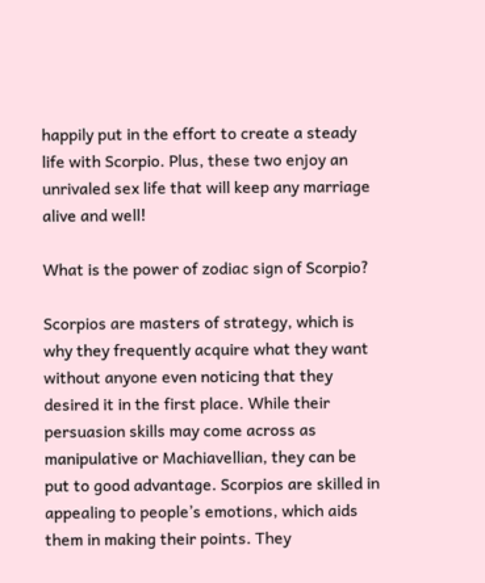happily put in the effort to create a steady life with Scorpio. Plus, these two enjoy an unrivaled sex life that will keep any marriage alive and well!

What is the power of zodiac sign of Scorpio?

Scorpios are masters of strategy, which is why they frequently acquire what they want without anyone even noticing that they desired it in the first place. While their persuasion skills may come across as manipulative or Machiavellian, they can be put to good advantage. Scorpios are skilled in appealing to people’s emotions, which aids them in making their points. They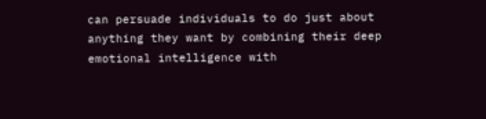can persuade individuals to do just about anything they want by combining their deep emotional intelligence with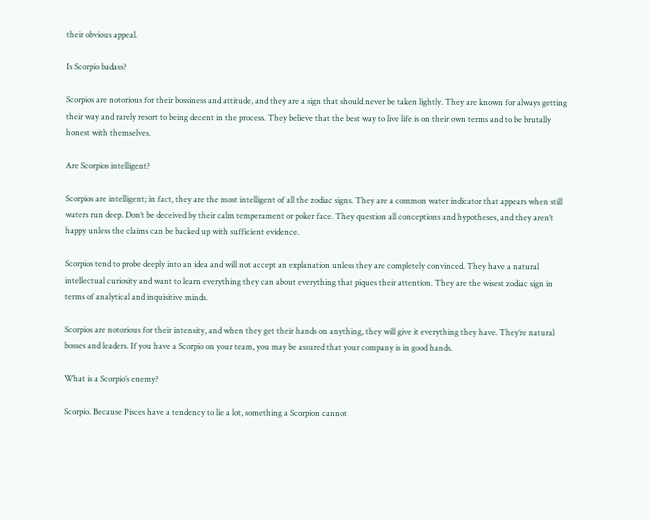their obvious appeal.

Is Scorpio badass?

Scorpios are notorious for their bossiness and attitude, and they are a sign that should never be taken lightly. They are known for always getting their way and rarely resort to being decent in the process. They believe that the best way to live life is on their own terms and to be brutally honest with themselves.

Are Scorpios intelligent?

Scorpios are intelligent; in fact, they are the most intelligent of all the zodiac signs. They are a common water indicator that appears when still waters run deep. Don’t be deceived by their calm temperament or poker face. They question all conceptions and hypotheses, and they aren’t happy unless the claims can be backed up with sufficient evidence.

Scorpios tend to probe deeply into an idea and will not accept an explanation unless they are completely convinced. They have a natural intellectual curiosity and want to learn everything they can about everything that piques their attention. They are the wisest zodiac sign in terms of analytical and inquisitive minds.

Scorpios are notorious for their intensity, and when they get their hands on anything, they will give it everything they have. They’re natural bosses and leaders. If you have a Scorpio on your team, you may be assured that your company is in good hands.

What is a Scorpio’s enemy?

Scorpio. Because Pisces have a tendency to lie a lot, something a Scorpion cannot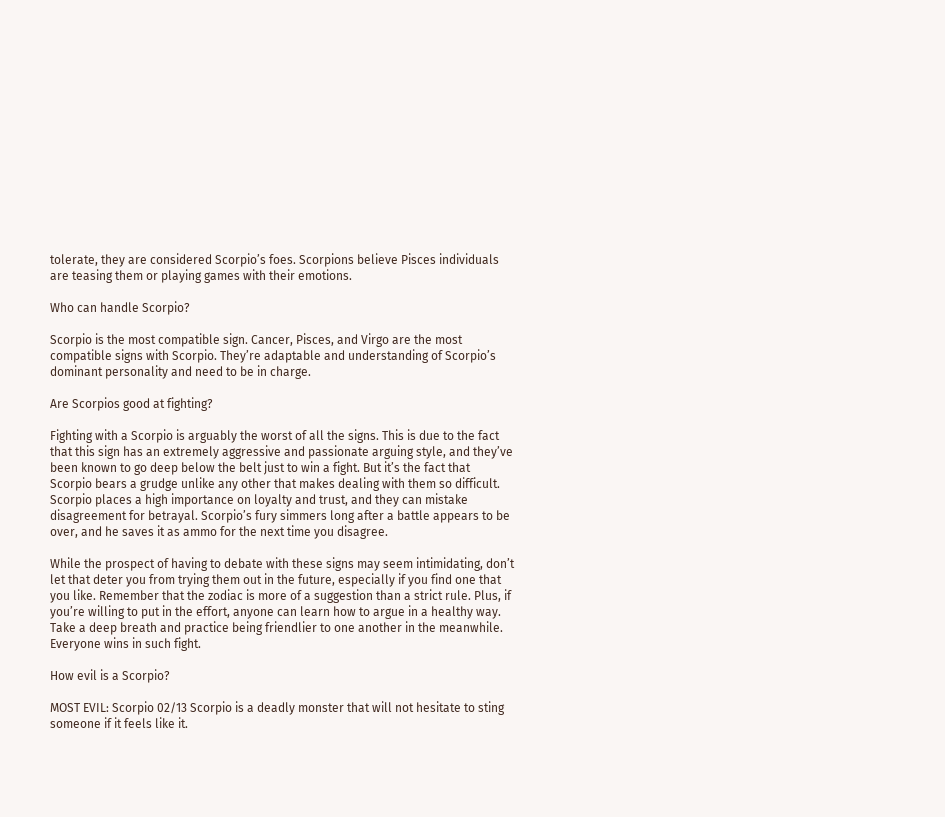tolerate, they are considered Scorpio’s foes. Scorpions believe Pisces individuals are teasing them or playing games with their emotions.

Who can handle Scorpio?

Scorpio is the most compatible sign. Cancer, Pisces, and Virgo are the most compatible signs with Scorpio. They’re adaptable and understanding of Scorpio’s dominant personality and need to be in charge.

Are Scorpios good at fighting?

Fighting with a Scorpio is arguably the worst of all the signs. This is due to the fact that this sign has an extremely aggressive and passionate arguing style, and they’ve been known to go deep below the belt just to win a fight. But it’s the fact that Scorpio bears a grudge unlike any other that makes dealing with them so difficult. Scorpio places a high importance on loyalty and trust, and they can mistake disagreement for betrayal. Scorpio’s fury simmers long after a battle appears to be over, and he saves it as ammo for the next time you disagree.

While the prospect of having to debate with these signs may seem intimidating, don’t let that deter you from trying them out in the future, especially if you find one that you like. Remember that the zodiac is more of a suggestion than a strict rule. Plus, if you’re willing to put in the effort, anyone can learn how to argue in a healthy way. Take a deep breath and practice being friendlier to one another in the meanwhile. Everyone wins in such fight.

How evil is a Scorpio?

MOST EVIL: Scorpio 02/13 Scorpio is a deadly monster that will not hesitate to sting someone if it feels like it.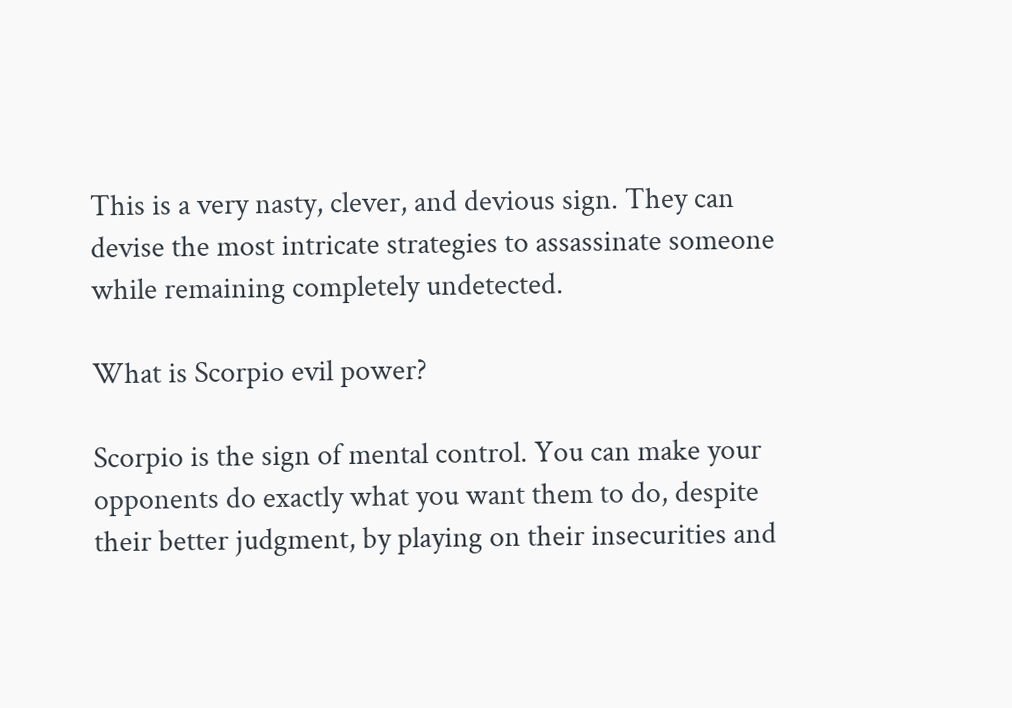This is a very nasty, clever, and devious sign. They can devise the most intricate strategies to assassinate someone while remaining completely undetected.

What is Scorpio evil power?

Scorpio is the sign of mental control. You can make your opponents do exactly what you want them to do, despite their better judgment, by playing on their insecurities and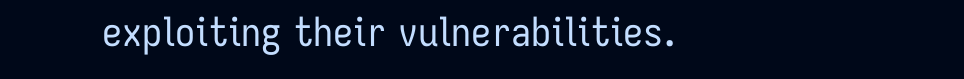exploiting their vulnerabilities.